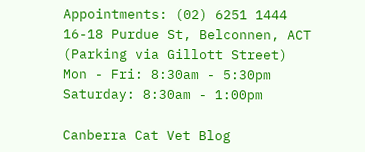Appointments: (02) 6251 1444
16-18 Purdue St, Belconnen, ACT
(Parking via Gillott Street)
Mon - Fri: 8:30am - 5:30pm
Saturday: 8:30am - 1:00pm

Canberra Cat Vet Blog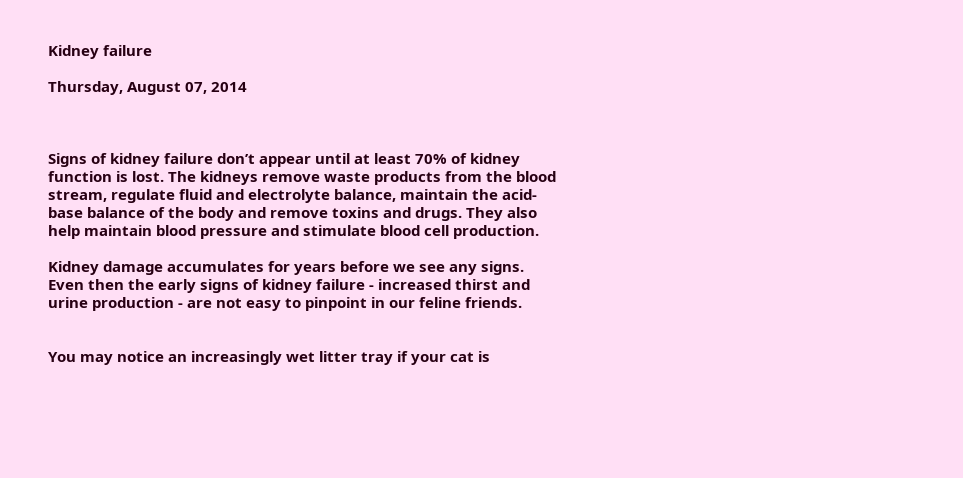Kidney failure

Thursday, August 07, 2014



Signs of kidney failure don’t appear until at least 70% of kidney function is lost. The kidneys remove waste products from the blood stream, regulate fluid and electrolyte balance, maintain the acid-base balance of the body and remove toxins and drugs. They also help maintain blood pressure and stimulate blood cell production.

Kidney damage accumulates for years before we see any signs. Even then the early signs of kidney failure - increased thirst and urine production - are not easy to pinpoint in our feline friends.


You may notice an increasingly wet litter tray if your cat is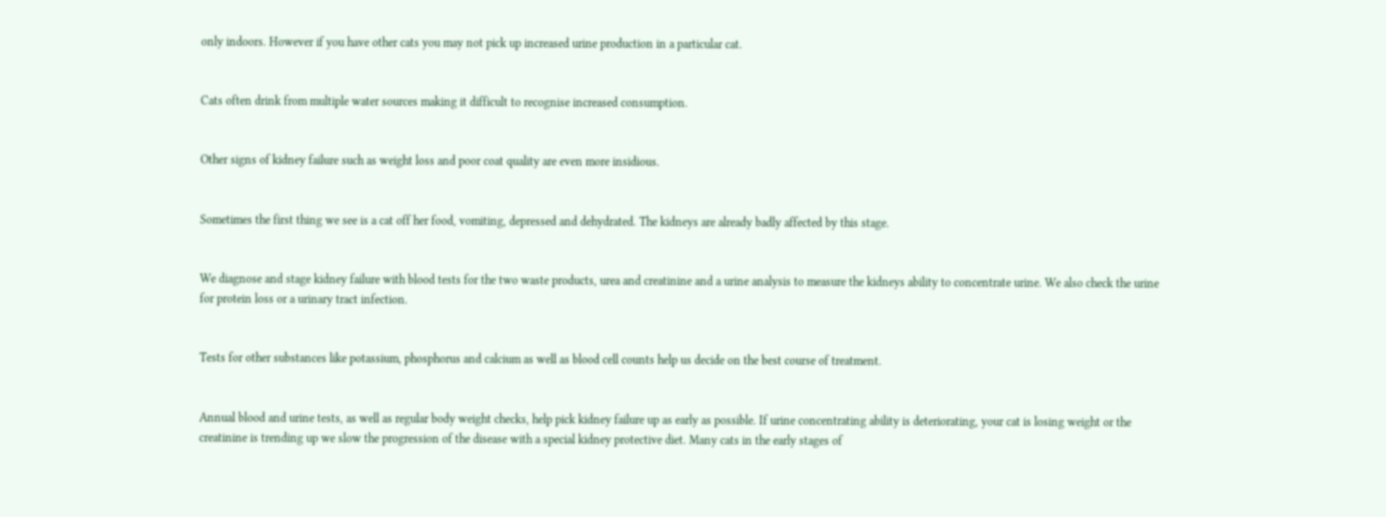only indoors. However if you have other cats you may not pick up increased urine production in a particular cat.


Cats often drink from multiple water sources making it difficult to recognise increased consumption.


Other signs of kidney failure such as weight loss and poor coat quality are even more insidious.


Sometimes the first thing we see is a cat off her food, vomiting, depressed and dehydrated. The kidneys are already badly affected by this stage.


We diagnose and stage kidney failure with blood tests for the two waste products, urea and creatinine and a urine analysis to measure the kidneys ability to concentrate urine. We also check the urine for protein loss or a urinary tract infection.


Tests for other substances like potassium, phosphorus and calcium as well as blood cell counts help us decide on the best course of treatment.


Annual blood and urine tests, as well as regular body weight checks, help pick kidney failure up as early as possible. If urine concentrating ability is deteriorating, your cat is losing weight or the creatinine is trending up we slow the progression of the disease with a special kidney protective diet. Many cats in the early stages of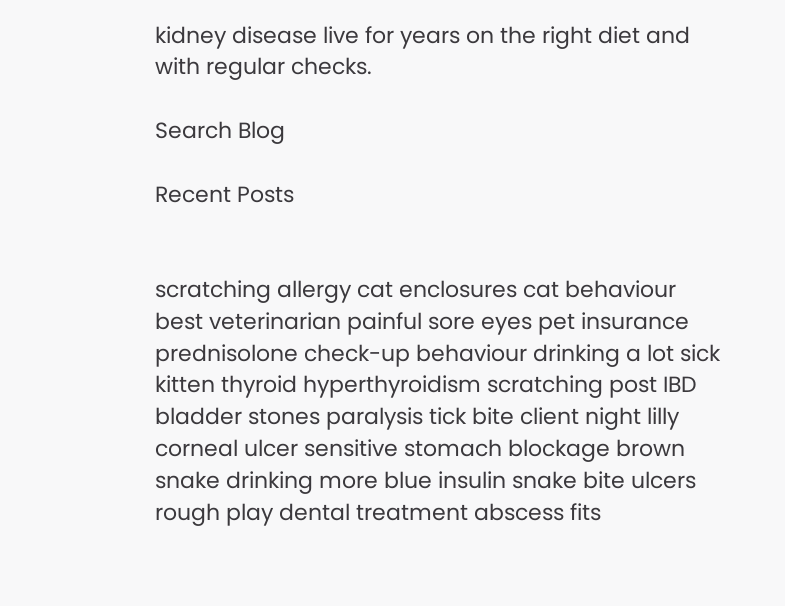kidney disease live for years on the right diet and with regular checks.

Search Blog

Recent Posts


scratching allergy cat enclosures cat behaviour best veterinarian painful sore eyes pet insurance prednisolone check-up behaviour drinking a lot sick kitten thyroid hyperthyroidism scratching post IBD bladder stones paralysis tick bite client night lilly corneal ulcer sensitive stomach blockage brown snake drinking more blue insulin snake bite ulcers rough play dental treatment abscess fits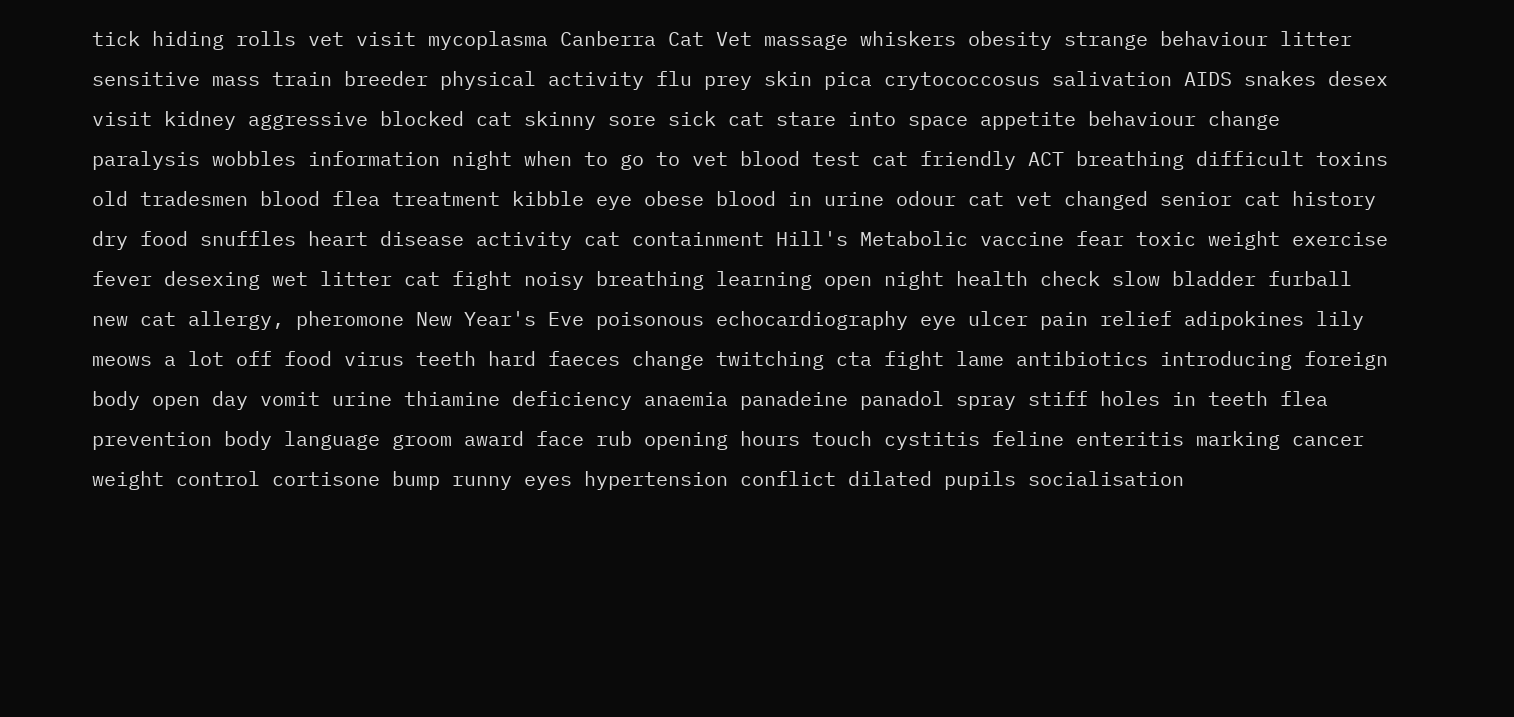tick hiding rolls vet visit mycoplasma Canberra Cat Vet massage whiskers obesity strange behaviour litter sensitive mass train breeder physical activity flu prey skin pica crytococcosus salivation AIDS snakes desex visit kidney aggressive blocked cat skinny sore sick cat stare into space appetite behaviour change paralysis wobbles information night when to go to vet blood test cat friendly ACT breathing difficult toxins old tradesmen blood flea treatment kibble eye obese blood in urine odour cat vet changed senior cat history dry food snuffles heart disease activity cat containment Hill's Metabolic vaccine fear toxic weight exercise fever desexing wet litter cat fight noisy breathing learning open night health check slow bladder furball new cat allergy, pheromone New Year's Eve poisonous echocardiography eye ulcer pain relief adipokines lily meows a lot off food virus teeth hard faeces change twitching cta fight lame antibiotics introducing foreign body open day vomit urine thiamine deficiency anaemia panadeine panadol spray stiff holes in teeth flea prevention body language groom award face rub opening hours touch cystitis feline enteritis marking cancer weight control cortisone bump runny eyes hypertension conflict dilated pupils socialisation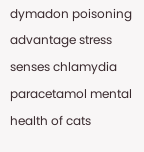dymadon poisoning advantage stress senses chlamydia paracetamol mental health of cats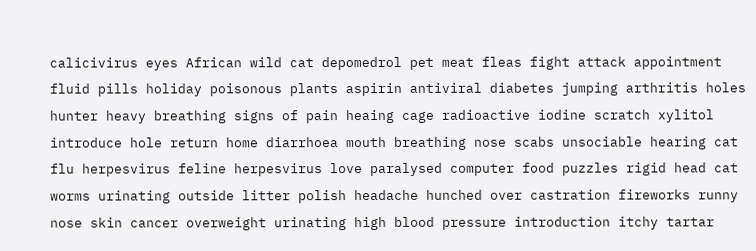calicivirus eyes African wild cat depomedrol pet meat fleas fight attack appointment fluid pills holiday poisonous plants aspirin antiviral diabetes jumping arthritis holes hunter heavy breathing signs of pain heaing cage radioactive iodine scratch xylitol introduce hole return home diarrhoea mouth breathing nose scabs unsociable hearing cat flu herpesvirus feline herpesvirus love paralysed computer food puzzles rigid head cat worms urinating outside litter polish headache hunched over castration fireworks runny nose skin cancer overweight urinating high blood pressure introduction itchy tartar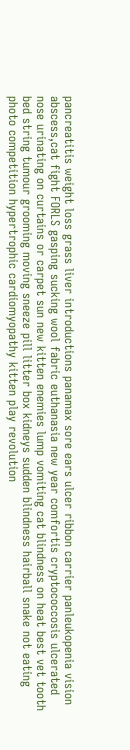pancreatitis weight loss grass liver introductions panamax sore ears ulcer ribbon carrier panleukopenia vision abscess,cat fight FORLS gasping sucking wool fabric euthanasia new year comfortis cryptococcosis ulcerated nose urinating on curtains or carpet sun new kitten enemies lump vomiting cat blindness on heat best vet tooth bed string tumour grooming moving sneeze pill litter box kidneys sudden blindness hairball snake not eating photo competition hypertrophic cardiomyopathy kitten play revolution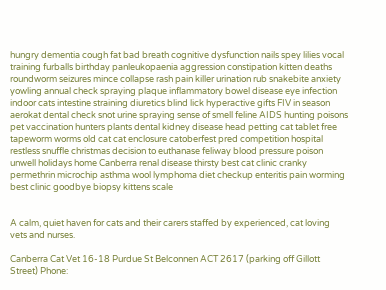hungry dementia cough fat bad breath cognitive dysfunction nails spey lilies vocal training furballs birthday panleukopaenia aggression constipation kitten deaths roundworm seizures mince collapse rash pain killer urination rub snakebite anxiety yowling annual check spraying plaque inflammatory bowel disease eye infection indoor cats intestine straining diuretics blind lick hyperactive gifts FIV in season aerokat dental check snot urine spraying sense of smell feline AIDS hunting poisons pet vaccination hunters plants dental kidney disease head petting cat tablet free tapeworm worms old cat cat enclosure catoberfest pred competition hospital restless snuffle christmas decision to euthanase feliway blood pressure poison unwell holidays home Canberra renal disease thirsty best cat clinic cranky permethrin microchip asthma wool lymphoma diet checkup enteritis pain worming best clinic goodbye biopsy kittens scale


A calm, quiet haven for cats and their carers staffed by experienced, cat loving vets and nurses.

Canberra Cat Vet 16-18 Purdue St Belconnen ACT 2617 (parking off Gillott Street) Phone: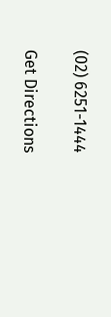(02) 6251-1444

Get Directions